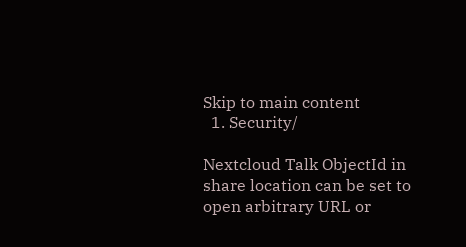Skip to main content
  1. Security/

Nextcloud Talk ObjectId in share location can be set to open arbitrary URL or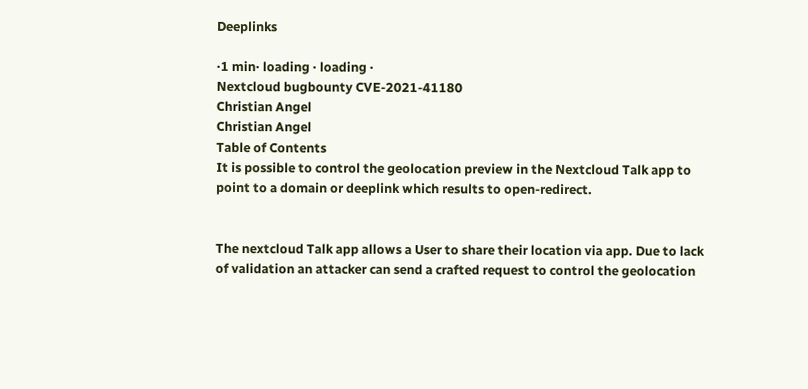Deeplinks

·1 min· loading · loading ·
Nextcloud bugbounty CVE-2021-41180
Christian Angel
Christian Angel
Table of Contents
It is possible to control the geolocation preview in the Nextcloud Talk app to point to a domain or deeplink which results to open-redirect.


The nextcloud Talk app allows a User to share their location via app. Due to lack of validation an attacker can send a crafted request to control the geolocation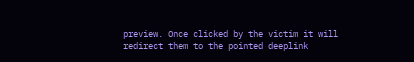preview. Once clicked by the victim it will redirect them to the pointed deeplink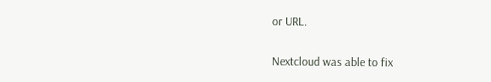or URL.

Nextcloud was able to fix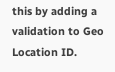this by adding a validation to Geo Location ID.